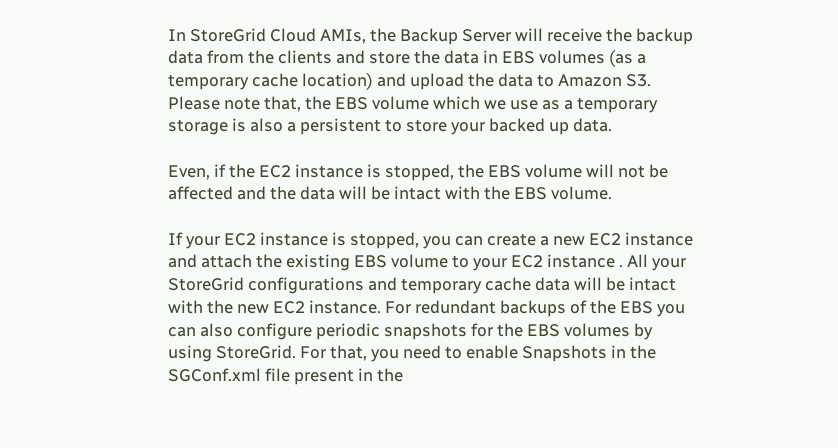In StoreGrid Cloud AMIs, the Backup Server will receive the backup data from the clients and store the data in EBS volumes (as a temporary cache location) and upload the data to Amazon S3. Please note that, the EBS volume which we use as a temporary storage is also a persistent to store your backed up data.

Even, if the EC2 instance is stopped, the EBS volume will not be affected and the data will be intact with the EBS volume.

If your EC2 instance is stopped, you can create a new EC2 instance and attach the existing EBS volume to your EC2 instance . All your StoreGrid configurations and temporary cache data will be intact with the new EC2 instance. For redundant backups of the EBS you can also configure periodic snapshots for the EBS volumes by using StoreGrid. For that, you need to enable Snapshots in the SGConf.xml file present in the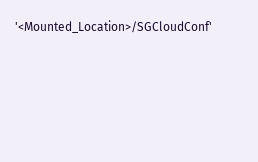'<Mounted_Location>/SGCloudConf'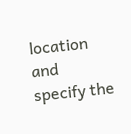location and specify the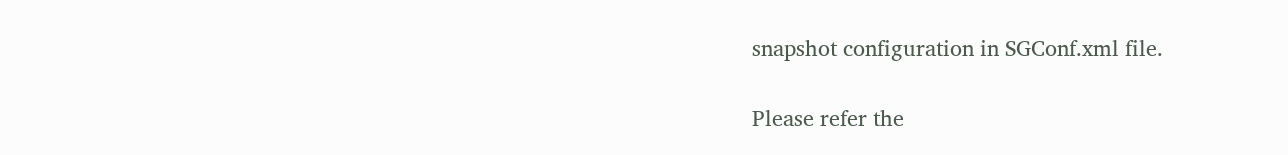snapshot configuration in SGConf.xml file.

Please refer the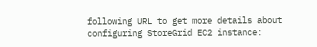following URL to get more details about configuring StoreGrid EC2 instance: